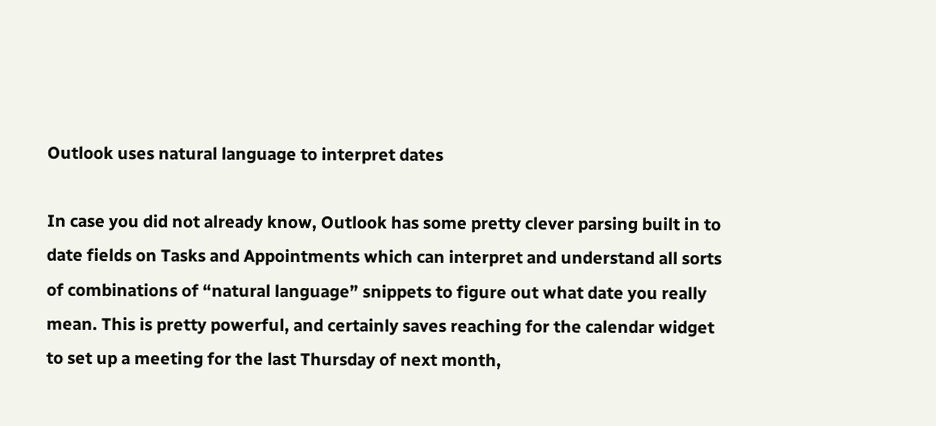Outlook uses natural language to interpret dates

In case you did not already know, Outlook has some pretty clever parsing built in to date fields on Tasks and Appointments which can interpret and understand all sorts of combinations of “natural language” snippets to figure out what date you really mean. This is pretty powerful, and certainly saves reaching for the calendar widget to set up a meeting for the last Thursday of next month,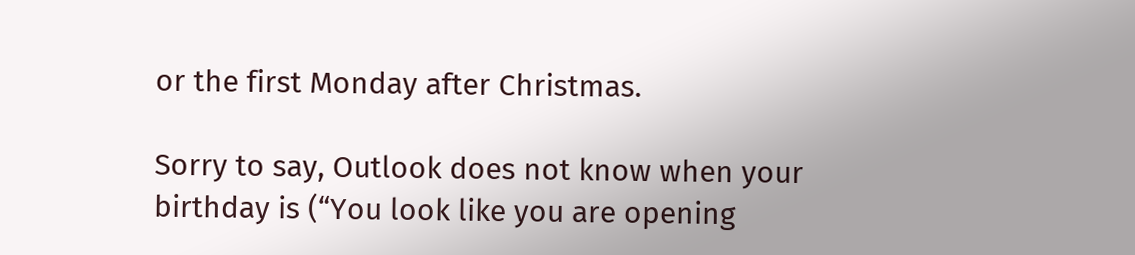or the first Monday after Christmas.

Sorry to say, Outlook does not know when your birthday is (“You look like you are opening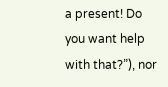a present! Do you want help with that?”), nor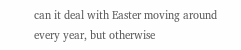can it deal with Easter moving around every year, but otherwise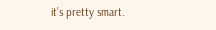it’s pretty smart.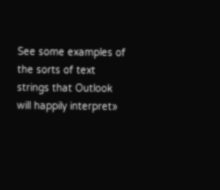See some examples of the sorts of text strings that Outlook will happily interpret»